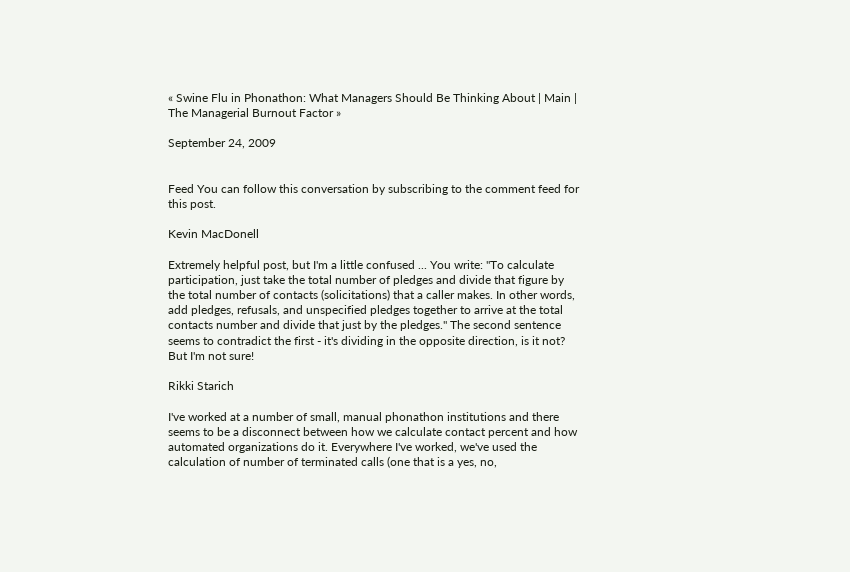« Swine Flu in Phonathon: What Managers Should Be Thinking About | Main | The Managerial Burnout Factor »

September 24, 2009


Feed You can follow this conversation by subscribing to the comment feed for this post.

Kevin MacDonell

Extremely helpful post, but I'm a little confused ... You write: "To calculate participation, just take the total number of pledges and divide that figure by the total number of contacts (solicitations) that a caller makes. In other words, add pledges, refusals, and unspecified pledges together to arrive at the total contacts number and divide that just by the pledges." The second sentence seems to contradict the first - it's dividing in the opposite direction, is it not? But I'm not sure!

Rikki Starich

I've worked at a number of small, manual phonathon institutions and there seems to be a disconnect between how we calculate contact percent and how automated organizations do it. Everywhere I've worked, we've used the calculation of number of terminated calls (one that is a yes, no,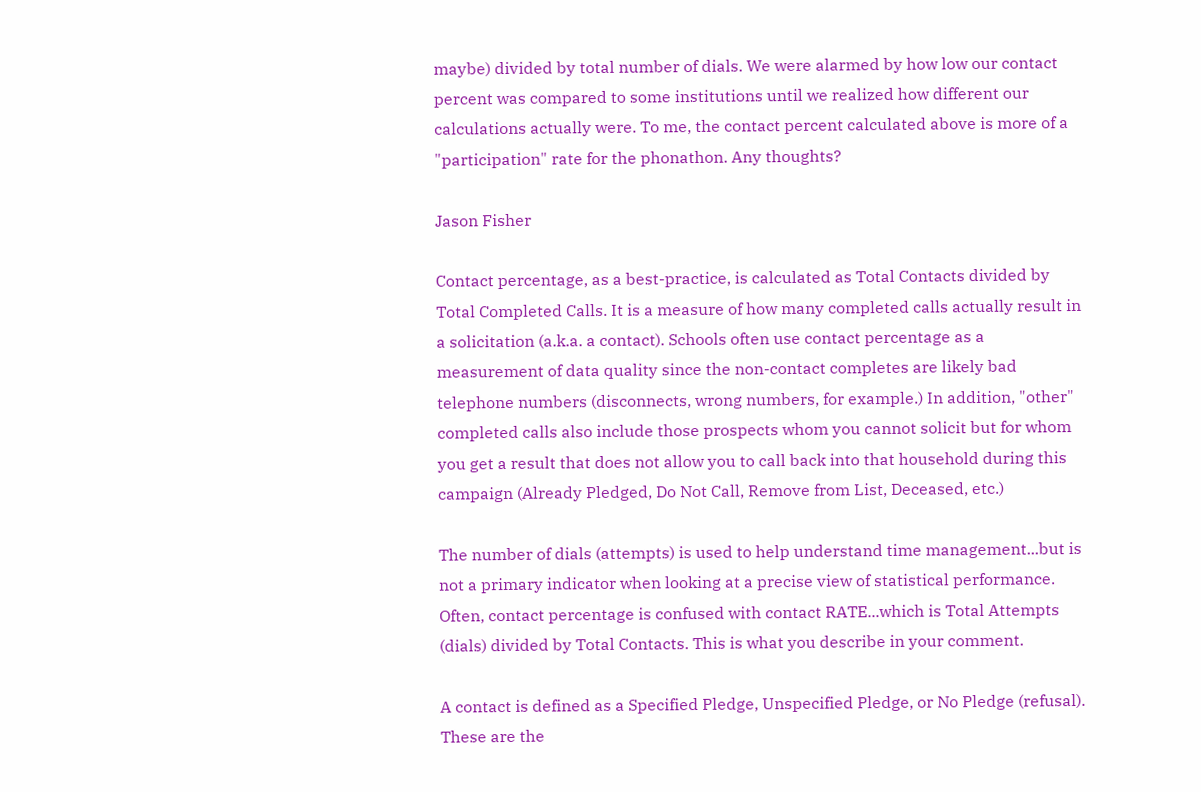maybe) divided by total number of dials. We were alarmed by how low our contact percent was compared to some institutions until we realized how different our calculations actually were. To me, the contact percent calculated above is more of a "participation" rate for the phonathon. Any thoughts?

Jason Fisher

Contact percentage, as a best-practice, is calculated as Total Contacts divided by Total Completed Calls. It is a measure of how many completed calls actually result in a solicitation (a.k.a. a contact). Schools often use contact percentage as a measurement of data quality since the non-contact completes are likely bad telephone numbers (disconnects, wrong numbers, for example.) In addition, "other" completed calls also include those prospects whom you cannot solicit but for whom you get a result that does not allow you to call back into that household during this campaign (Already Pledged, Do Not Call, Remove from List, Deceased, etc.)

The number of dials (attempts) is used to help understand time management...but is not a primary indicator when looking at a precise view of statistical performance. Often, contact percentage is confused with contact RATE...which is Total Attempts (dials) divided by Total Contacts. This is what you describe in your comment.

A contact is defined as a Specified Pledge, Unspecified Pledge, or No Pledge (refusal). These are the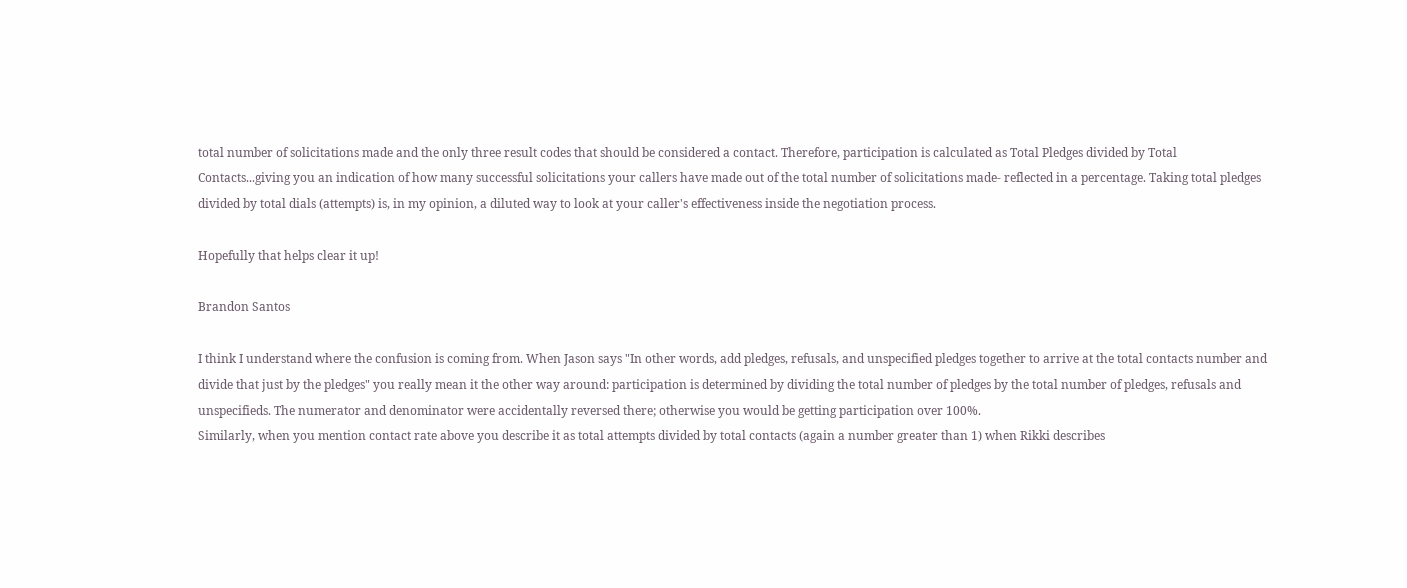total number of solicitations made and the only three result codes that should be considered a contact. Therefore, participation is calculated as Total Pledges divided by Total Contacts...giving you an indication of how many successful solicitations your callers have made out of the total number of solicitations made- reflected in a percentage. Taking total pledges divided by total dials (attempts) is, in my opinion, a diluted way to look at your caller's effectiveness inside the negotiation process.

Hopefully that helps clear it up!

Brandon Santos

I think I understand where the confusion is coming from. When Jason says "In other words, add pledges, refusals, and unspecified pledges together to arrive at the total contacts number and divide that just by the pledges" you really mean it the other way around: participation is determined by dividing the total number of pledges by the total number of pledges, refusals and unspecifieds. The numerator and denominator were accidentally reversed there; otherwise you would be getting participation over 100%.
Similarly, when you mention contact rate above you describe it as total attempts divided by total contacts (again a number greater than 1) when Rikki describes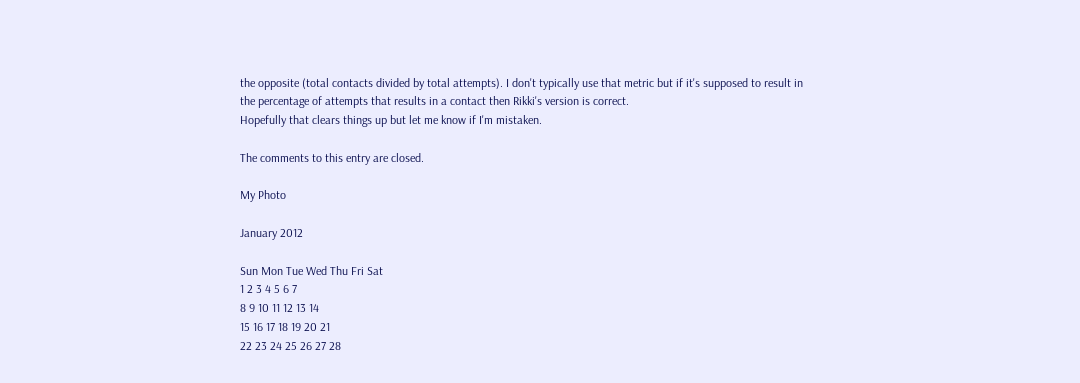the opposite (total contacts divided by total attempts). I don't typically use that metric but if it's supposed to result in the percentage of attempts that results in a contact then Rikki's version is correct.
Hopefully that clears things up but let me know if I'm mistaken.

The comments to this entry are closed.

My Photo

January 2012

Sun Mon Tue Wed Thu Fri Sat
1 2 3 4 5 6 7
8 9 10 11 12 13 14
15 16 17 18 19 20 21
22 23 24 25 26 27 28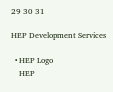29 30 31

HEP Development Services

  • HEP Logo
    HEP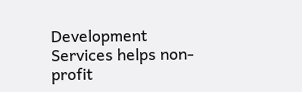Development Services helps non-profit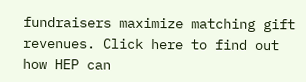fundraisers maximize matching gift revenues. Click here to find out how HEP can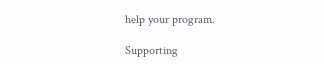help your program.

Supporting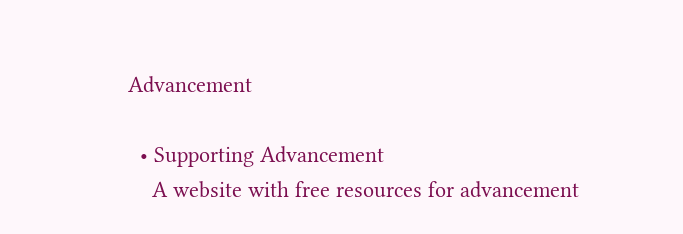Advancement

  • Supporting Advancement
    A website with free resources for advancement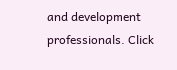and development professionals. Click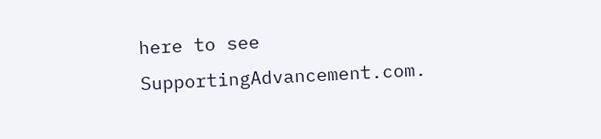here to see SupportingAdvancement.com.